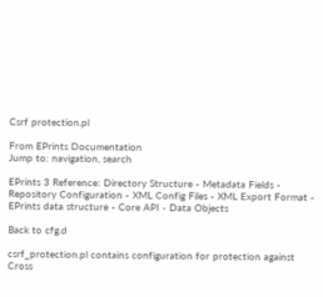Csrf protection.pl

From EPrints Documentation
Jump to: navigation, search

EPrints 3 Reference: Directory Structure - Metadata Fields - Repository Configuration - XML Config Files - XML Export Format - EPrints data structure - Core API - Data Objects

Back to cfg.d

csrf_protection.pl contains configuration for protection against Cross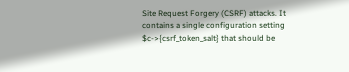Site Request Forgery (CSRF) attacks. It contains a single configuration setting $c->{csrf_token_salt} that should be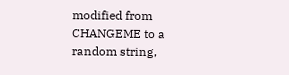modified from CHANGEME to a random string,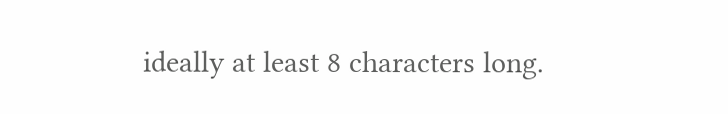ideally at least 8 characters long.